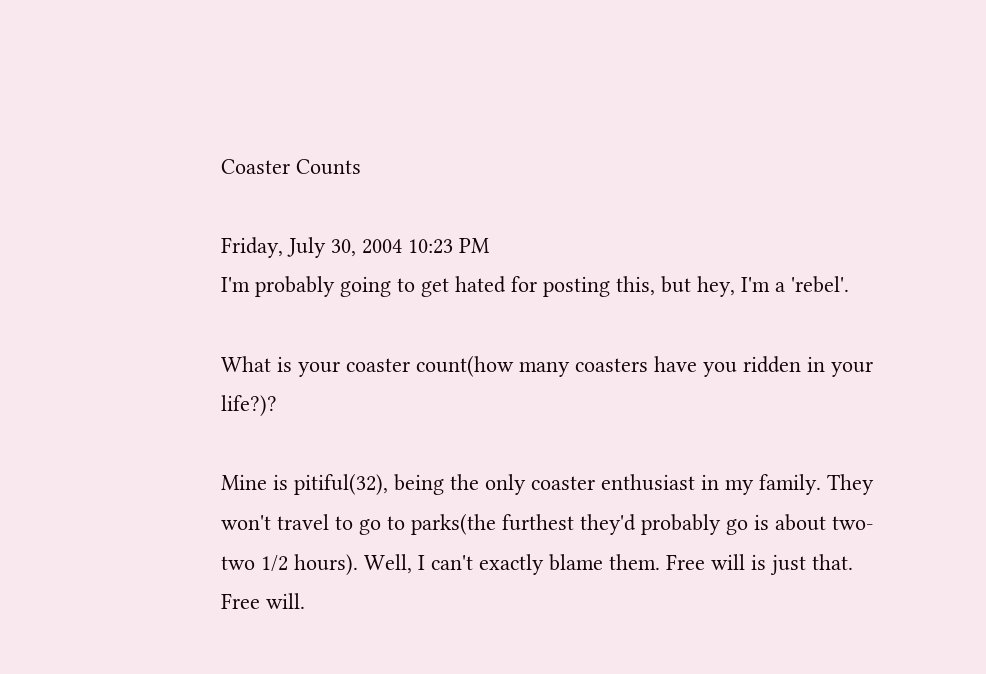Coaster Counts

Friday, July 30, 2004 10:23 PM
I'm probably going to get hated for posting this, but hey, I'm a 'rebel'.

What is your coaster count(how many coasters have you ridden in your life?)?

Mine is pitiful(32), being the only coaster enthusiast in my family. They won't travel to go to parks(the furthest they'd probably go is about two-two 1/2 hours). Well, I can't exactly blame them. Free will is just that. Free will.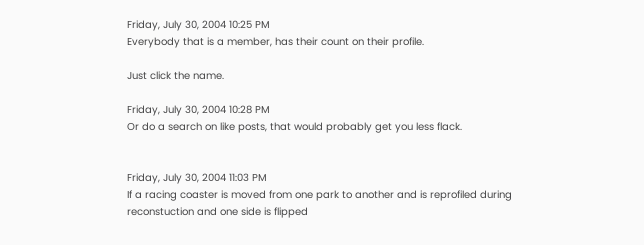Friday, July 30, 2004 10:25 PM
Everybody that is a member, has their count on their profile.

Just click the name.

Friday, July 30, 2004 10:28 PM
Or do a search on like posts, that would probably get you less flack.


Friday, July 30, 2004 11:03 PM
If a racing coaster is moved from one park to another and is reprofiled during reconstuction and one side is flipped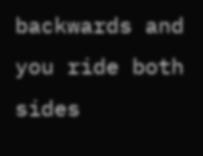backwards and you ride both sides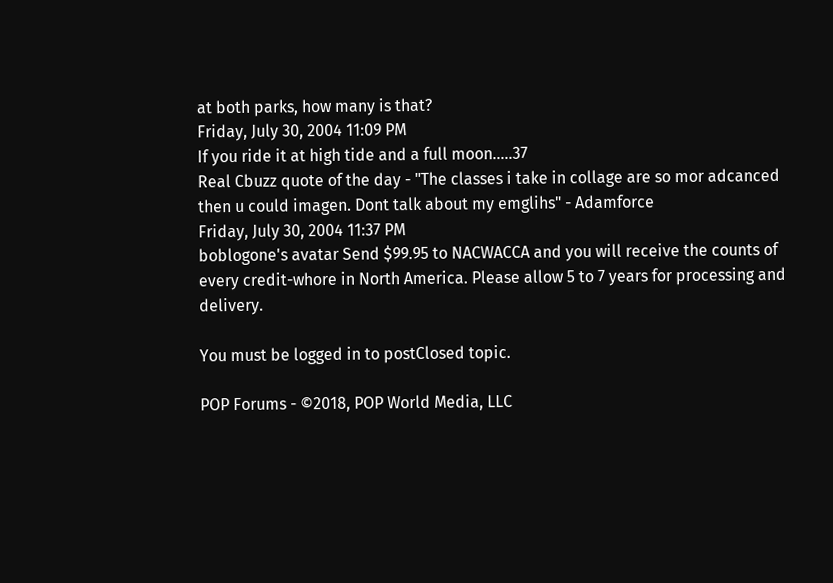at both parks, how many is that?
Friday, July 30, 2004 11:09 PM
If you ride it at high tide and a full moon.....37
Real Cbuzz quote of the day - "The classes i take in collage are so mor adcanced then u could imagen. Dont talk about my emglihs" - Adamforce
Friday, July 30, 2004 11:37 PM
boblogone's avatar Send $99.95 to NACWACCA and you will receive the counts of every credit-whore in North America. Please allow 5 to 7 years for processing and delivery.

You must be logged in to postClosed topic.

POP Forums - ©2018, POP World Media, LLC